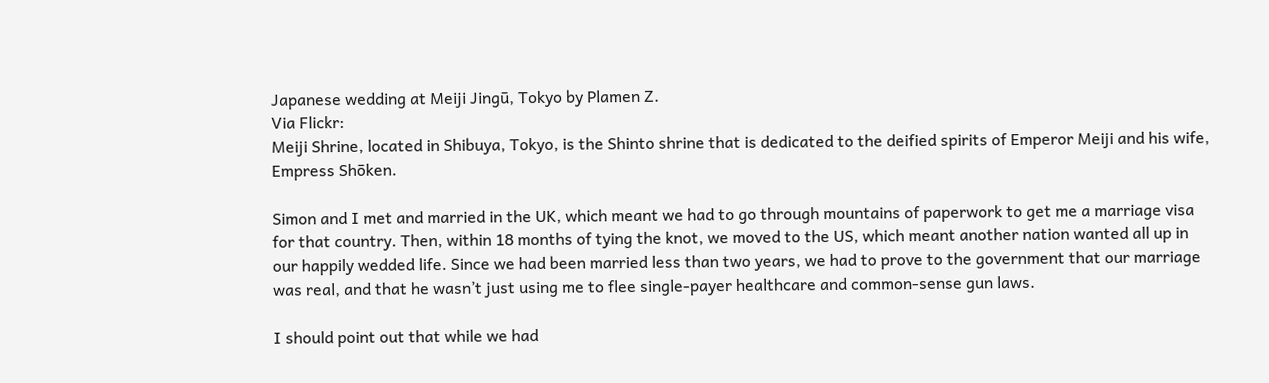Japanese wedding at Meiji Jingū, Tokyo by Plamen Z.
Via Flickr:
Meiji Shrine, located in Shibuya, Tokyo, is the Shinto shrine that is dedicated to the deified spirits of Emperor Meiji and his wife, Empress Shōken.

Simon and I met and married in the UK, which meant we had to go through mountains of paperwork to get me a marriage visa for that country. Then, within 18 months of tying the knot, we moved to the US, which meant another nation wanted all up in our happily wedded life. Since we had been married less than two years, we had to prove to the government that our marriage was real, and that he wasn’t just using me to flee single-payer healthcare and common-sense gun laws.

I should point out that while we had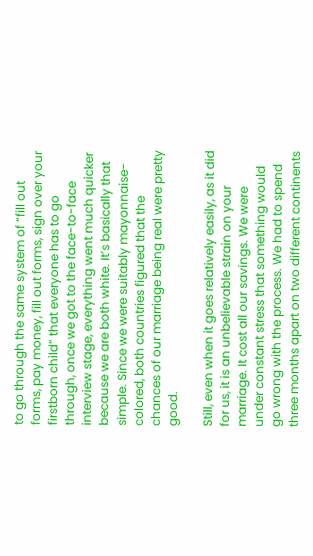to go through the same system of “fill out forms, pay money, fill out forms, sign over your firstborn child” that everyone has to go through, once we got to the face-to-face interview stage, everything went much quicker because we are both white. It’s basically that simple. Since we were suitably mayonnaise-colored, both countries figured that the chances of our marriage being real were pretty good.

Still, even when it goes relatively easily, as it did for us, it is an unbelievable strain on your marriage. It cost all our savings. We were under constant stress that something would go wrong with the process. We had to spend three months apart on two different continents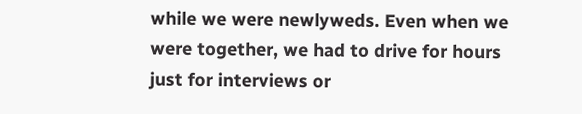while we were newlyweds. Even when we were together, we had to drive for hours just for interviews or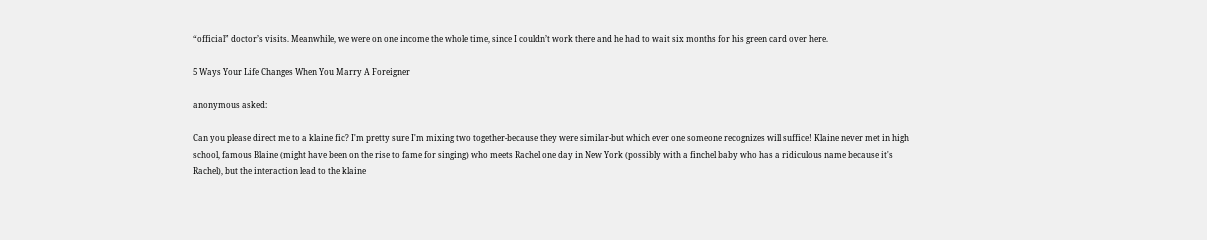“official” doctor’s visits. Meanwhile, we were on one income the whole time, since I couldn’t work there and he had to wait six months for his green card over here.

5 Ways Your Life Changes When You Marry A Foreigner

anonymous asked:

Can you please direct me to a klaine fic? I'm pretty sure I'm mixing two together-because they were similar-but which ever one someone recognizes will suffice! Klaine never met in high school, famous Blaine (might have been on the rise to fame for singing) who meets Rachel one day in New York (possibly with a finchel baby who has a ridiculous name because it's Rachel), but the interaction lead to the klaine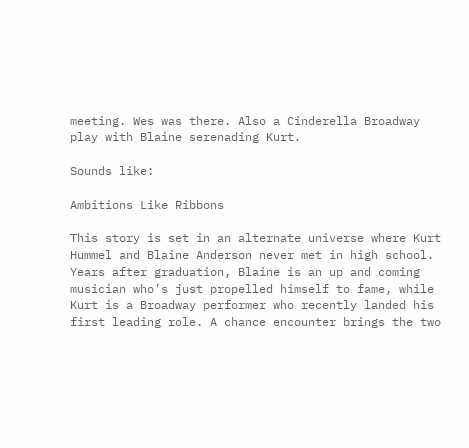meeting. Wes was there. Also a Cinderella Broadway play with Blaine serenading Kurt.

Sounds like:

Ambitions Like Ribbons

This story is set in an alternate universe where Kurt Hummel and Blaine Anderson never met in high school. Years after graduation, Blaine is an up and coming musician who’s just propelled himself to fame, while Kurt is a Broadway performer who recently landed his first leading role. A chance encounter brings the two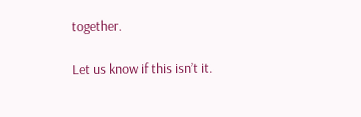together.

Let us know if this isn’t it.